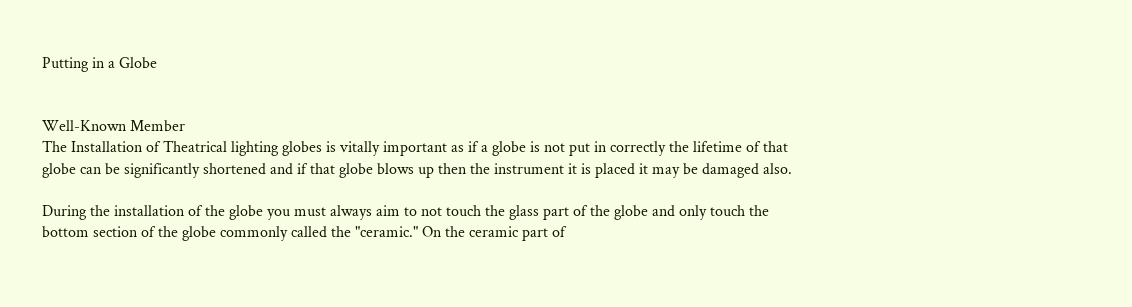Putting in a Globe


Well-Known Member
The Installation of Theatrical lighting globes is vitally important as if a globe is not put in correctly the lifetime of that globe can be significantly shortened and if that globe blows up then the instrument it is placed it may be damaged also.

During the installation of the globe you must always aim to not touch the glass part of the globe and only touch the bottom section of the globe commonly called the "ceramic." On the ceramic part of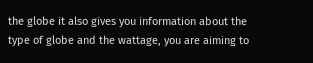the globe it also gives you information about the type of globe and the wattage, you are aiming to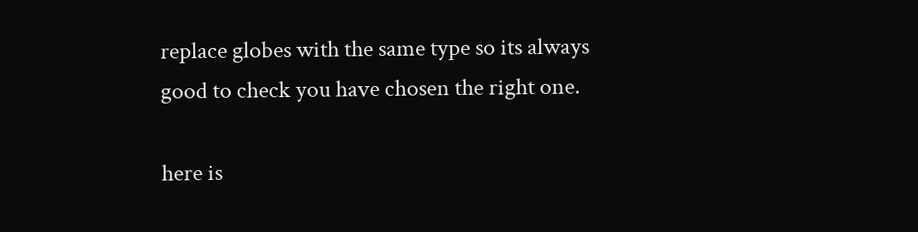replace globes with the same type so its always good to check you have chosen the right one.

here is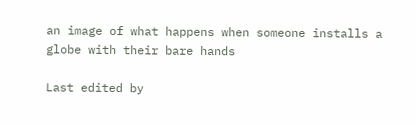an image of what happens when someone installs a globe with their bare hands

Last edited by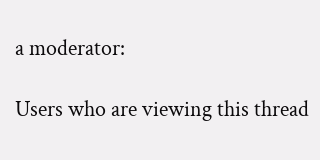a moderator:

Users who are viewing this thread